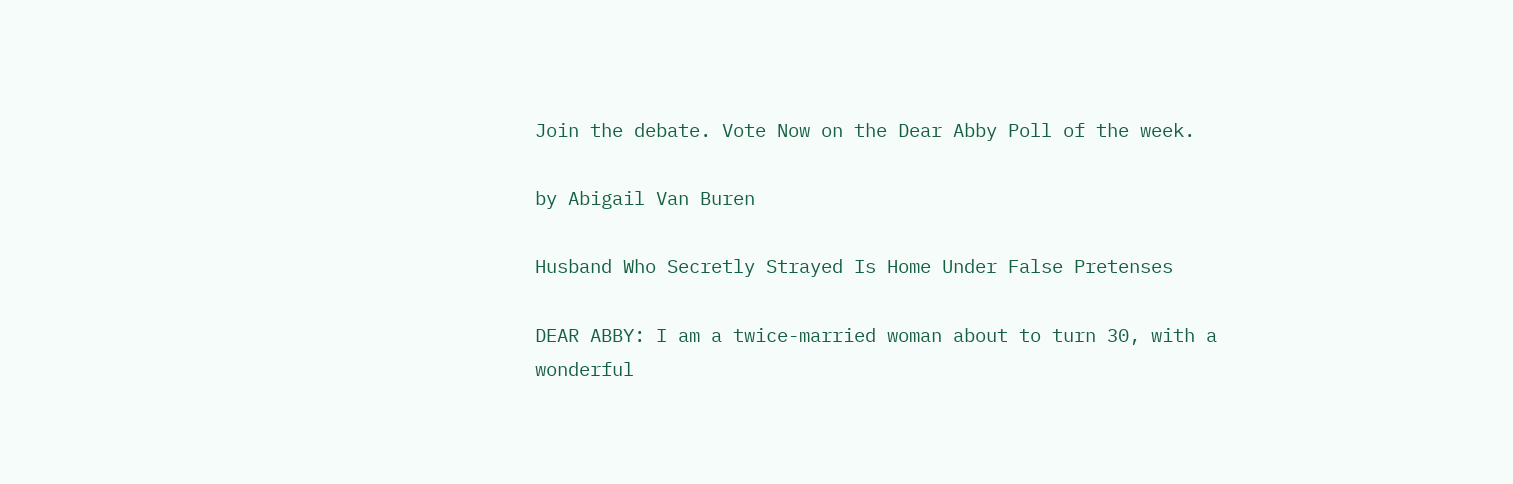Join the debate. Vote Now on the Dear Abby Poll of the week.

by Abigail Van Buren

Husband Who Secretly Strayed Is Home Under False Pretenses

DEAR ABBY: I am a twice-married woman about to turn 30, with a wonderful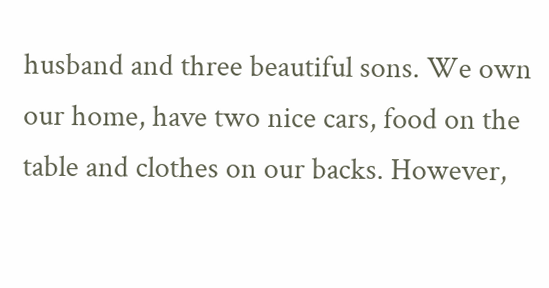husband and three beautiful sons. We own our home, have two nice cars, food on the table and clothes on our backs. However,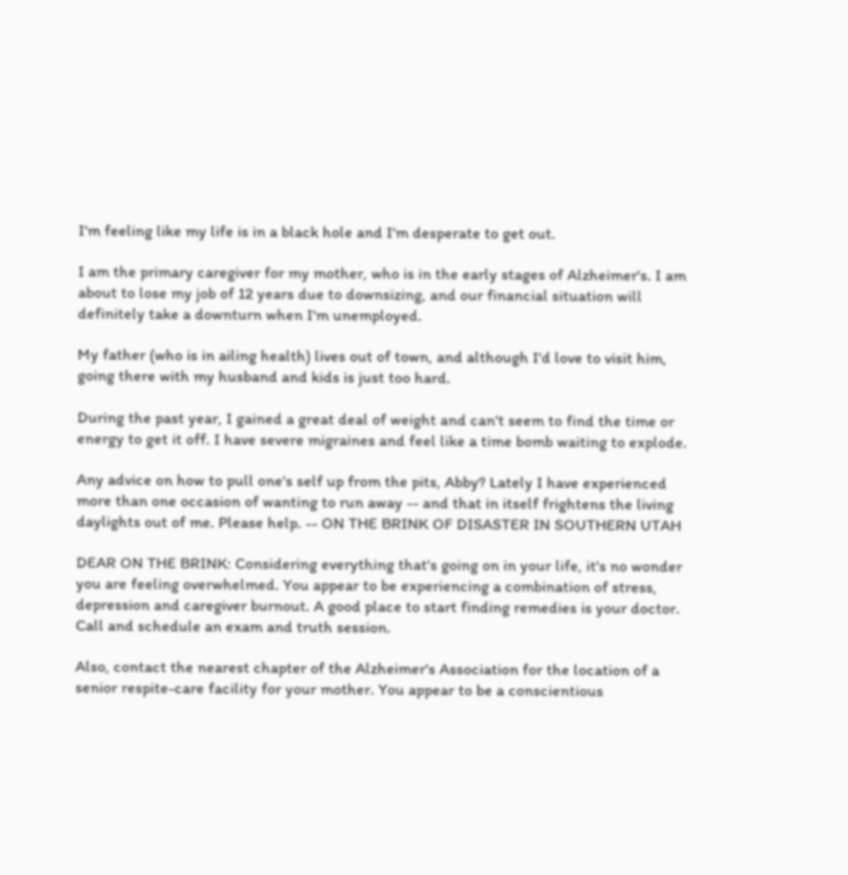I'm feeling like my life is in a black hole and I'm desperate to get out.

I am the primary caregiver for my mother, who is in the early stages of Alzheimer's. I am about to lose my job of 12 years due to downsizing, and our financial situation will definitely take a downturn when I'm unemployed.

My father (who is in ailing health) lives out of town, and although I'd love to visit him, going there with my husband and kids is just too hard.

During the past year, I gained a great deal of weight and can't seem to find the time or energy to get it off. I have severe migraines and feel like a time bomb waiting to explode.

Any advice on how to pull one's self up from the pits, Abby? Lately I have experienced more than one occasion of wanting to run away -- and that in itself frightens the living daylights out of me. Please help. -- ON THE BRINK OF DISASTER IN SOUTHERN UTAH

DEAR ON THE BRINK: Considering everything that's going on in your life, it's no wonder you are feeling overwhelmed. You appear to be experiencing a combination of stress, depression and caregiver burnout. A good place to start finding remedies is your doctor. Call and schedule an exam and truth session.

Also, contact the nearest chapter of the Alzheimer's Association for the location of a senior respite-care facility for your mother. You appear to be a conscientious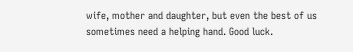wife, mother and daughter, but even the best of us sometimes need a helping hand. Good luck.